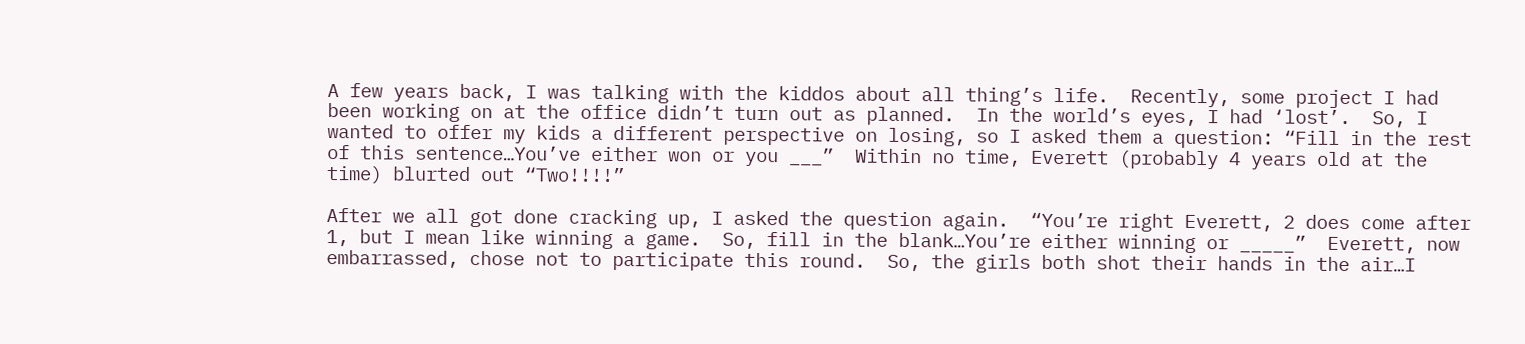A few years back, I was talking with the kiddos about all thing’s life.  Recently, some project I had been working on at the office didn’t turn out as planned.  In the world’s eyes, I had ‘lost’.  So, I wanted to offer my kids a different perspective on losing, so I asked them a question: “Fill in the rest of this sentence…You’ve either won or you ___”  Within no time, Everett (probably 4 years old at the time) blurted out “Two!!!!”

After we all got done cracking up, I asked the question again.  “You’re right Everett, 2 does come after 1, but I mean like winning a game.  So, fill in the blank…You’re either winning or _____”  Everett, now embarrassed, chose not to participate this round.  So, the girls both shot their hands in the air…I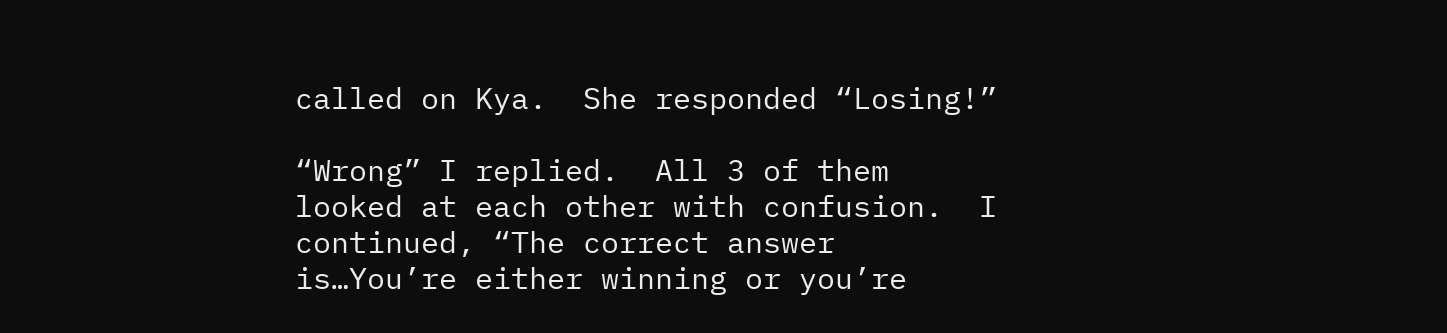called on Kya.  She responded “Losing!”

“Wrong” I replied.  All 3 of them looked at each other with confusion.  I continued, “The correct answer is…You’re either winning or you’re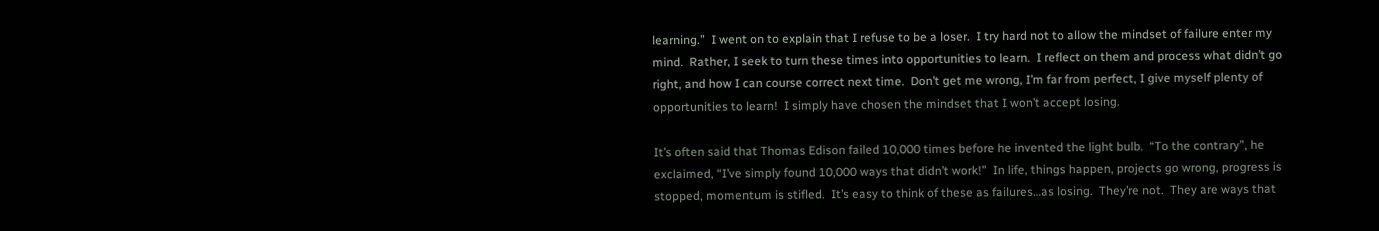learning.”  I went on to explain that I refuse to be a loser.  I try hard not to allow the mindset of failure enter my mind.  Rather, I seek to turn these times into opportunities to learn.  I reflect on them and process what didn’t go right, and how I can course correct next time.  Don’t get me wrong, I’m far from perfect, I give myself plenty of opportunities to learn!  I simply have chosen the mindset that I won’t accept losing.

It’s often said that Thomas Edison failed 10,000 times before he invented the light bulb.  “To the contrary”, he exclaimed, “I’ve simply found 10,000 ways that didn’t work!”  In life, things happen, projects go wrong, progress is stopped, momentum is stifled.  It’s easy to think of these as failures…as losing.  They’re not.  They are ways that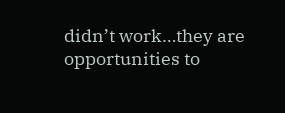didn’t work…they are opportunities to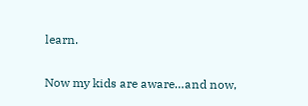learn.

Now my kids are aware…and now,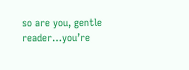so are you, gentle reader…you’re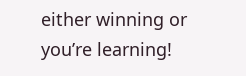either winning or you’re learning!